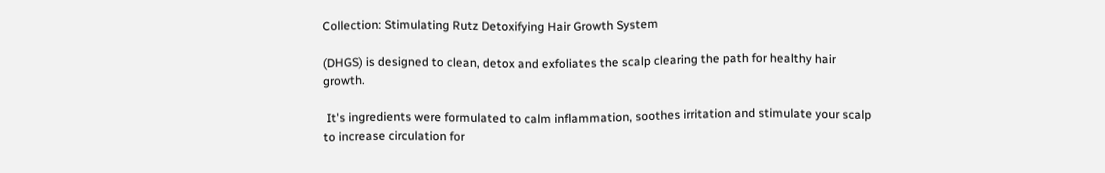Collection: Stimulating Rutz Detoxifying Hair Growth System

(DHGS) is designed to clean, detox and exfoliates the scalp clearing the path for healthy hair growth.

 It's ingredients were formulated to calm inflammation, soothes irritation and stimulate your scalp to increase circulation for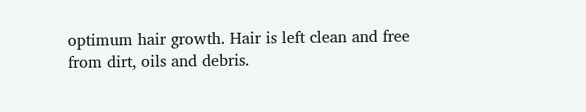optimum hair growth. Hair is left clean and free from dirt, oils and debris.